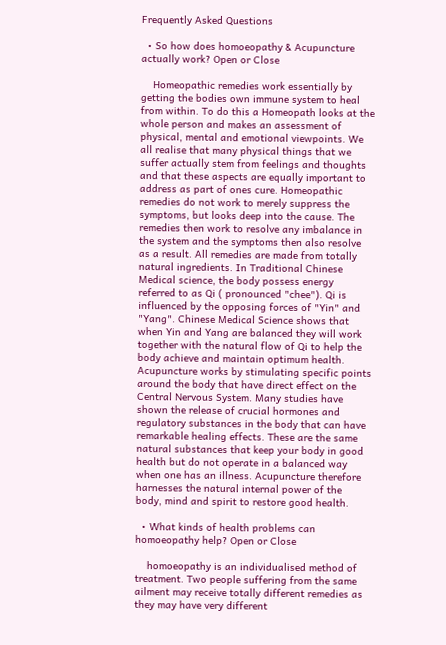Frequently Asked Questions

  • So how does homoeopathy & Acupuncture actually work? Open or Close

    Homeopathic remedies work essentially by getting the bodies own immune system to heal from within. To do this a Homeopath looks at the whole person and makes an assessment of physical, mental and emotional viewpoints. We all realise that many physical things that we suffer actually stem from feelings and thoughts and that these aspects are equally important to address as part of ones cure. Homeopathic remedies do not work to merely suppress the symptoms, but looks deep into the cause. The remedies then work to resolve any imbalance in the system and the symptoms then also resolve as a result. All remedies are made from totally natural ingredients. In Traditional Chinese Medical science, the body possess energy referred to as Qi ( pronounced "chee"). Qi is influenced by the opposing forces of "Yin" and "Yang". Chinese Medical Science shows that when Yin and Yang are balanced they will work together with the natural flow of Qi to help the body achieve and maintain optimum health. Acupuncture works by stimulating specific points around the body that have direct effect on the Central Nervous System. Many studies have shown the release of crucial hormones and regulatory substances in the body that can have remarkable healing effects. These are the same natural substances that keep your body in good health but do not operate in a balanced way when one has an illness. Acupuncture therefore harnesses the natural internal power of the body, mind and spirit to restore good health.

  • What kinds of health problems can homoeopathy help? Open or Close

    homoeopathy is an individualised method of treatment. Two people suffering from the same ailment may receive totally different remedies as they may have very different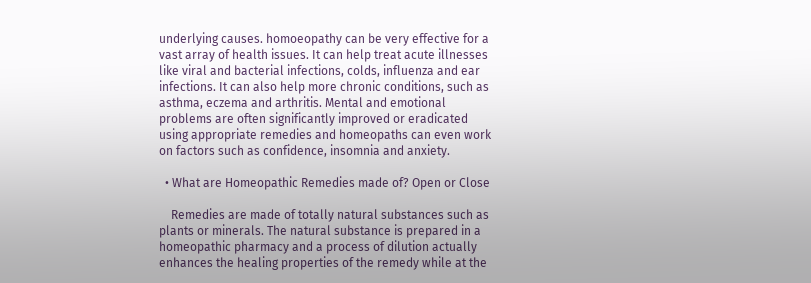underlying causes. homoeopathy can be very effective for a vast array of health issues. It can help treat acute illnesses like viral and bacterial infections, colds, influenza and ear infections. It can also help more chronic conditions, such as asthma, eczema and arthritis. Mental and emotional problems are often significantly improved or eradicated using appropriate remedies and homeopaths can even work on factors such as confidence, insomnia and anxiety.

  • What are Homeopathic Remedies made of? Open or Close

    Remedies are made of totally natural substances such as plants or minerals. The natural substance is prepared in a homeopathic pharmacy and a process of dilution actually enhances the healing properties of the remedy while at the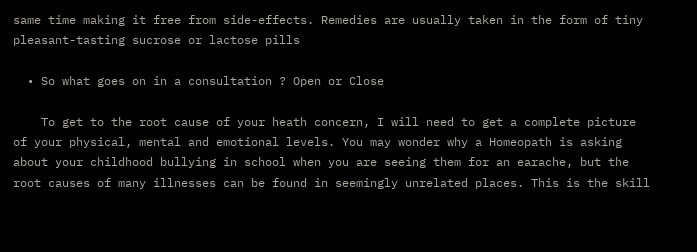same time making it free from side-effects. Remedies are usually taken in the form of tiny pleasant-tasting sucrose or lactose pills

  • So what goes on in a consultation ? Open or Close

    To get to the root cause of your heath concern, I will need to get a complete picture of your physical, mental and emotional levels. You may wonder why a Homeopath is asking about your childhood bullying in school when you are seeing them for an earache, but the root causes of many illnesses can be found in seemingly unrelated places. This is the skill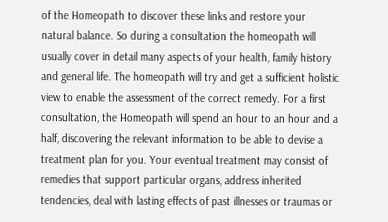of the Homeopath to discover these links and restore your natural balance. So during a consultation the homeopath will usually cover in detail many aspects of your health, family history and general life. The homeopath will try and get a sufficient holistic view to enable the assessment of the correct remedy. For a first consultation, the Homeopath will spend an hour to an hour and a half, discovering the relevant information to be able to devise a treatment plan for you. Your eventual treatment may consist of remedies that support particular organs, address inherited tendencies, deal with lasting effects of past illnesses or traumas or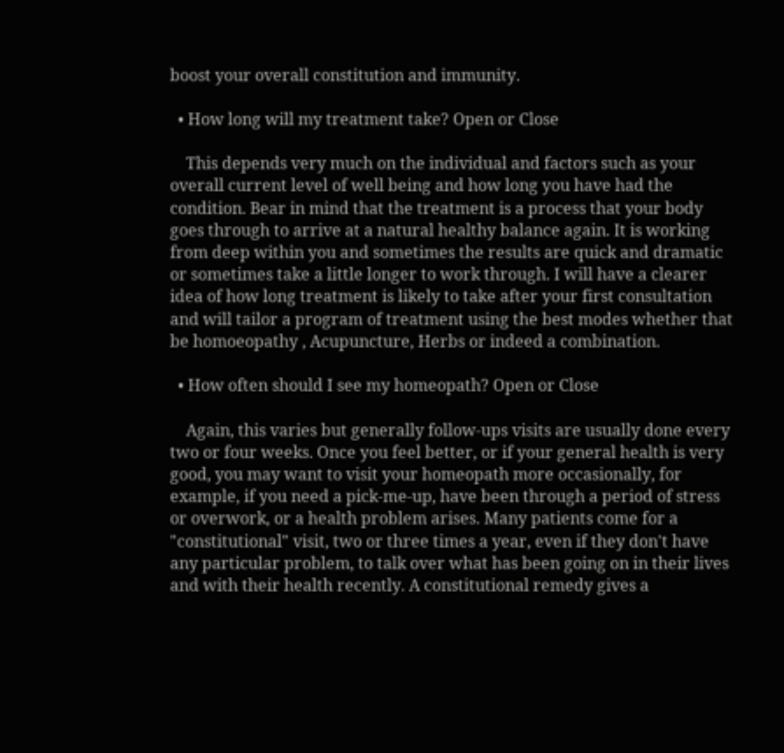boost your overall constitution and immunity.

  • How long will my treatment take? Open or Close

    This depends very much on the individual and factors such as your overall current level of well being and how long you have had the condition. Bear in mind that the treatment is a process that your body goes through to arrive at a natural healthy balance again. It is working from deep within you and sometimes the results are quick and dramatic or sometimes take a little longer to work through. I will have a clearer idea of how long treatment is likely to take after your first consultation and will tailor a program of treatment using the best modes whether that be homoeopathy , Acupuncture, Herbs or indeed a combination.

  • How often should I see my homeopath? Open or Close

    Again, this varies but generally follow-ups visits are usually done every two or four weeks. Once you feel better, or if your general health is very good, you may want to visit your homeopath more occasionally, for example, if you need a pick-me-up, have been through a period of stress or overwork, or a health problem arises. Many patients come for a "constitutional" visit, two or three times a year, even if they don't have any particular problem, to talk over what has been going on in their lives and with their health recently. A constitutional remedy gives a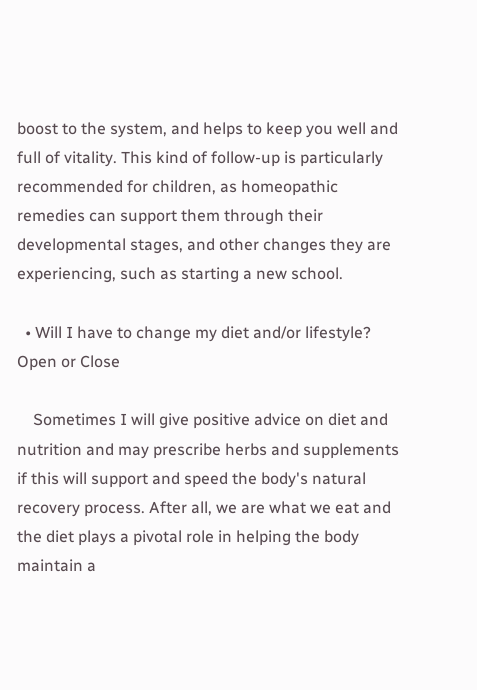boost to the system, and helps to keep you well and full of vitality. This kind of follow-up is particularly recommended for children, as homeopathic remedies can support them through their developmental stages, and other changes they are experiencing, such as starting a new school.

  • Will I have to change my diet and/or lifestyle? Open or Close

    Sometimes I will give positive advice on diet and nutrition and may prescribe herbs and supplements if this will support and speed the body's natural recovery process. After all, we are what we eat and the diet plays a pivotal role in helping the body maintain a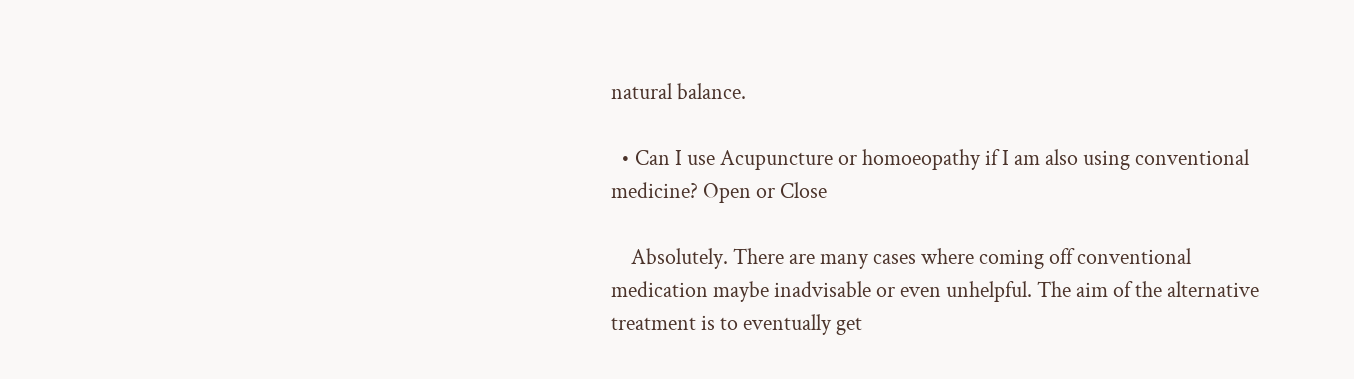natural balance.

  • Can I use Acupuncture or homoeopathy if I am also using conventional medicine? Open or Close

    Absolutely. There are many cases where coming off conventional medication maybe inadvisable or even unhelpful. The aim of the alternative treatment is to eventually get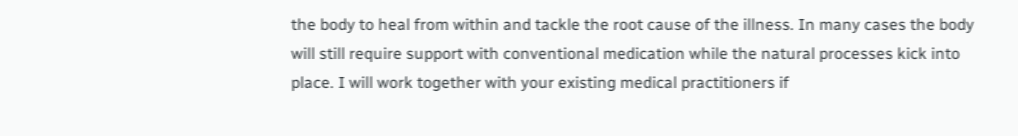the body to heal from within and tackle the root cause of the illness. In many cases the body will still require support with conventional medication while the natural processes kick into place. I will work together with your existing medical practitioners if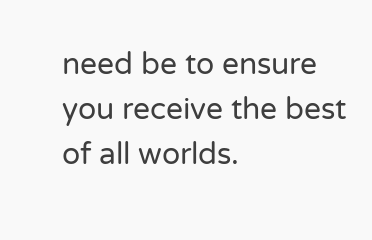need be to ensure you receive the best of all worlds.